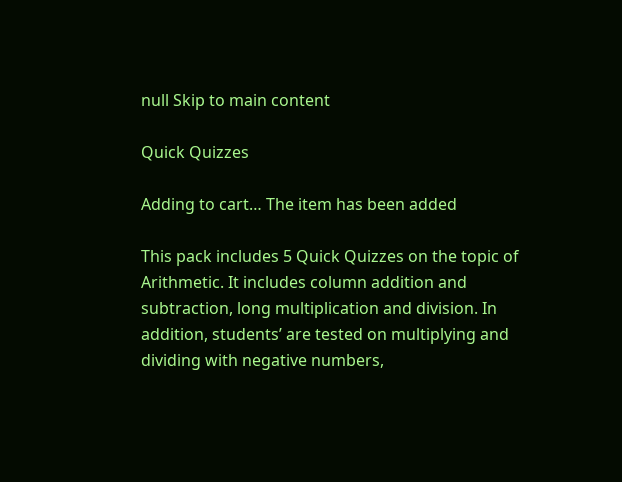null Skip to main content

Quick Quizzes

Adding to cart… The item has been added

This pack includes 5 Quick Quizzes on the topic of Arithmetic. It includes column addition and subtraction, long multiplication and division. In addition, students’ are tested on multiplying and dividing with negative numbers,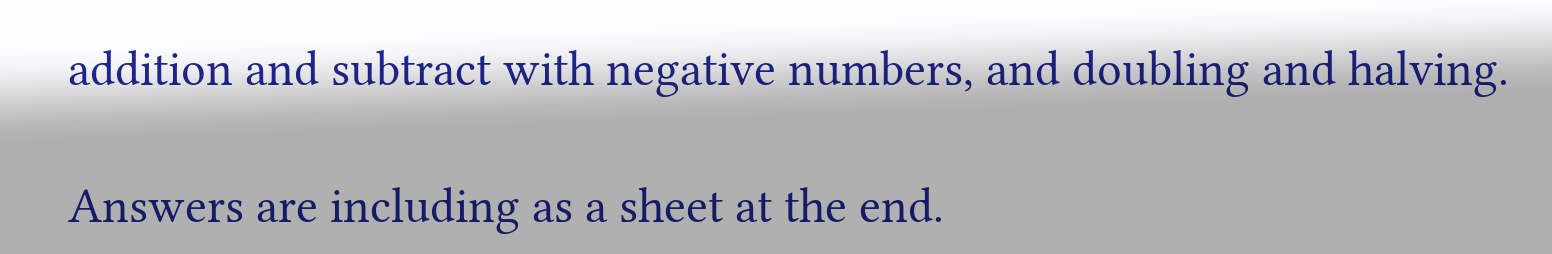addition and subtract with negative numbers, and doubling and halving.

Answers are including as a sheet at the end.